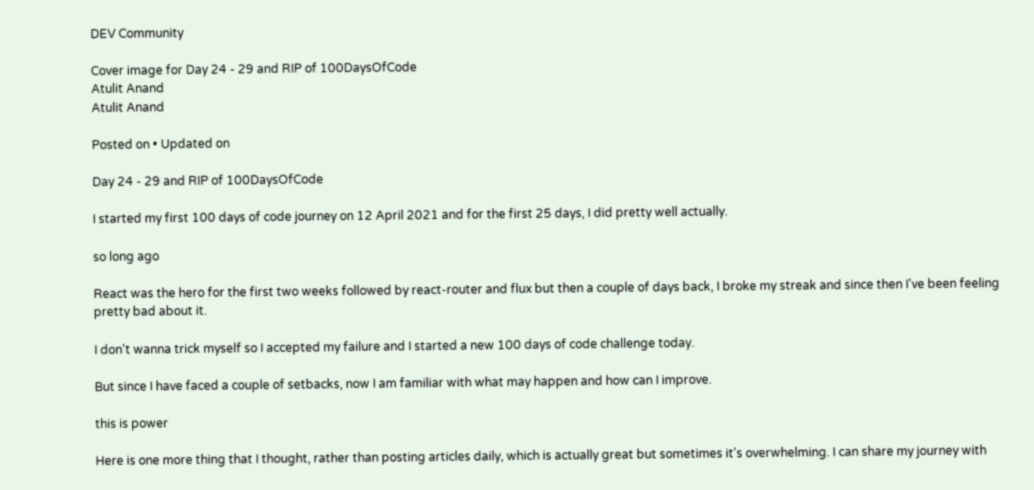DEV Community

Cover image for Day 24 - 29 and RIP of 100DaysOfCode
Atulit Anand
Atulit Anand

Posted on • Updated on

Day 24 - 29 and RIP of 100DaysOfCode

I started my first 100 days of code journey on 12 April 2021 and for the first 25 days, I did pretty well actually.

so long ago

React was the hero for the first two weeks followed by react-router and flux but then a couple of days back, I broke my streak and since then I've been feeling pretty bad about it.

I don't wanna trick myself so I accepted my failure and I started a new 100 days of code challenge today.

But since I have faced a couple of setbacks, now I am familiar with what may happen and how can I improve.

this is power

Here is one more thing that I thought, rather than posting articles daily, which is actually great but sometimes it's overwhelming. I can share my journey with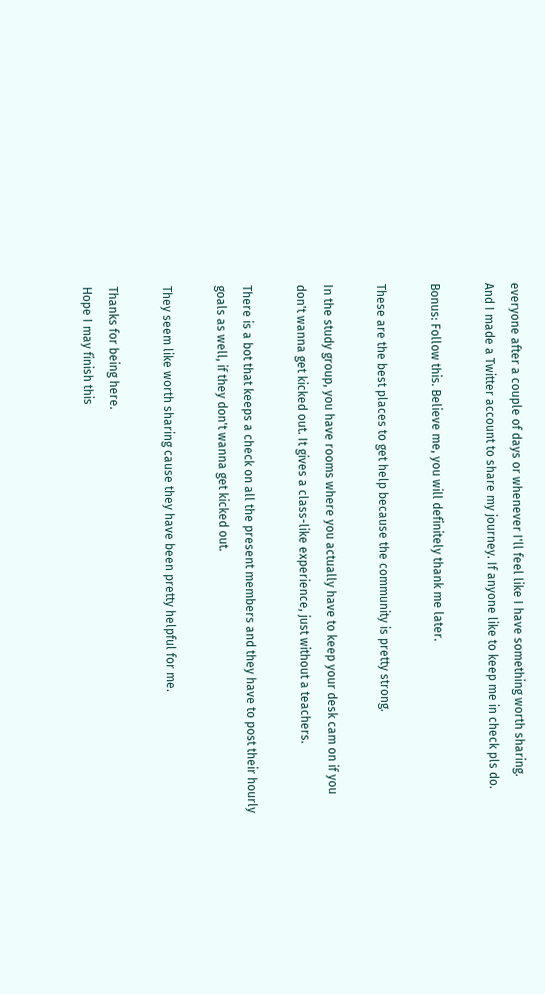everyone after a couple of days or whenever I'll feel like I have something worth sharing.
And I made a Twitter account to share my journey. If anyone like to keep me in check pls do.

Bonus: Follow this. Believe me, you will definitely thank me later.

These are the best places to get help because the community is pretty strong.

In the study group, you have rooms where you actually have to keep your desk cam on if you don't wanna get kicked out. It gives a class-like experience, just without a teachers.

There is a bot that keeps a check on all the present members and they have to post their hourly goals as well, if they don't wanna get kicked out.

They seem like worth sharing cause they have been pretty helpful for me.

Thanks for being here.
Hope I may finish this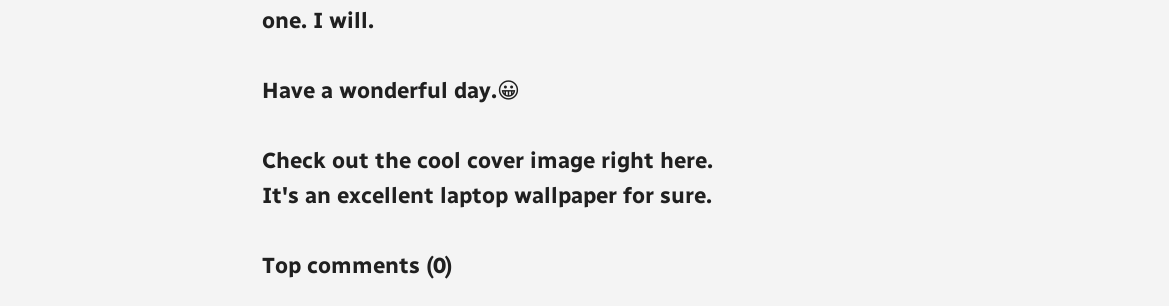one. I will.

Have a wonderful day.😀

Check out the cool cover image right here.
It's an excellent laptop wallpaper for sure.

Top comments (0)